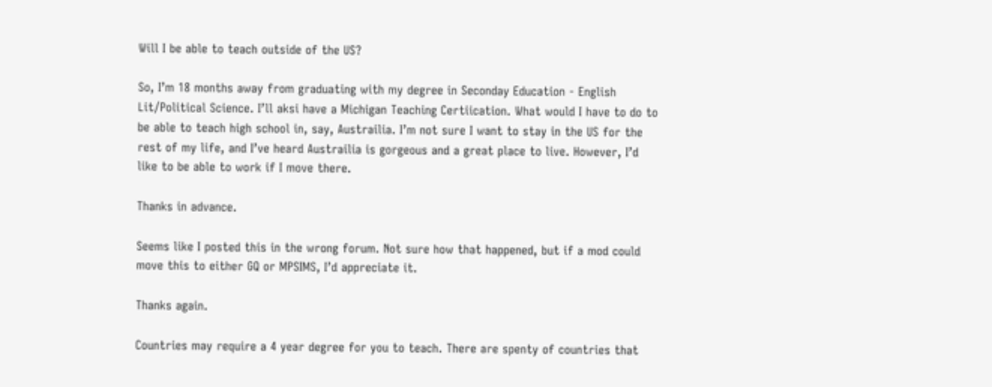Will I be able to teach outside of the US?

So, I’m 18 months away from graduating with my degree in Seconday Education - English Lit/Political Science. I’ll aksi have a Michigan Teaching Certiication. What would I have to do to be able to teach high school in, say, Austrailia. I’m not sure I want to stay in the US for the rest of my life, and I’ve heard Austrailia is gorgeous and a great place to live. However, I’d like to be able to work if I move there.

Thanks in advance.

Seems like I posted this in the wrong forum. Not sure how that happened, but if a mod could move this to either GQ or MPSIMS, I’d appreciate it.

Thanks again.

Countries may require a 4 year degree for you to teach. There are spenty of countries that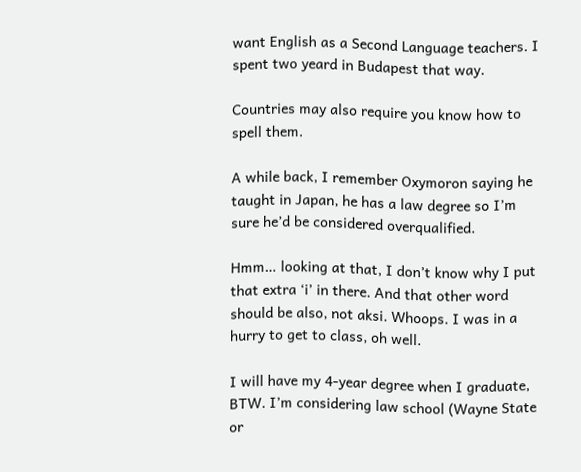want English as a Second Language teachers. I spent two yeard in Budapest that way.

Countries may also require you know how to spell them.

A while back, I remember Oxymoron saying he taught in Japan, he has a law degree so I’m sure he’d be considered overqualified.

Hmm… looking at that, I don’t know why I put that extra ‘i’ in there. And that other word should be also, not aksi. Whoops. I was in a hurry to get to class, oh well.

I will have my 4-year degree when I graduate, BTW. I’m considering law school (Wayne State or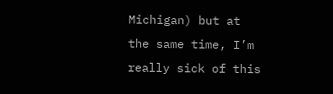Michigan) but at the same time, I’m really sick of this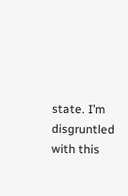state. I’m disgruntled with this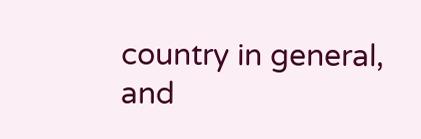country in general, and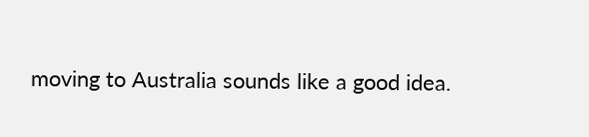moving to Australia sounds like a good idea.